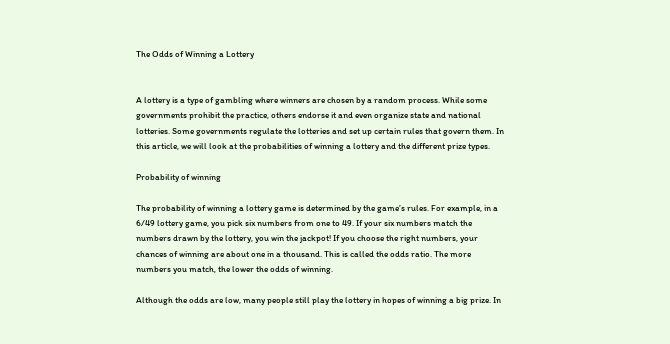The Odds of Winning a Lottery


A lottery is a type of gambling where winners are chosen by a random process. While some governments prohibit the practice, others endorse it and even organize state and national lotteries. Some governments regulate the lotteries and set up certain rules that govern them. In this article, we will look at the probabilities of winning a lottery and the different prize types.

Probability of winning

The probability of winning a lottery game is determined by the game’s rules. For example, in a 6/49 lottery game, you pick six numbers from one to 49. If your six numbers match the numbers drawn by the lottery, you win the jackpot! If you choose the right numbers, your chances of winning are about one in a thousand. This is called the odds ratio. The more numbers you match, the lower the odds of winning.

Although the odds are low, many people still play the lottery in hopes of winning a big prize. In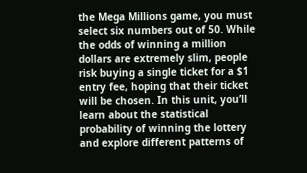the Mega Millions game, you must select six numbers out of 50. While the odds of winning a million dollars are extremely slim, people risk buying a single ticket for a $1 entry fee, hoping that their ticket will be chosen. In this unit, you’ll learn about the statistical probability of winning the lottery and explore different patterns of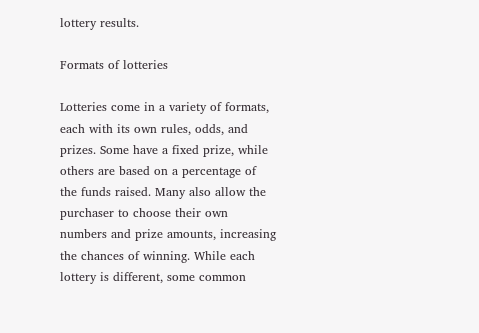lottery results.

Formats of lotteries

Lotteries come in a variety of formats, each with its own rules, odds, and prizes. Some have a fixed prize, while others are based on a percentage of the funds raised. Many also allow the purchaser to choose their own numbers and prize amounts, increasing the chances of winning. While each lottery is different, some common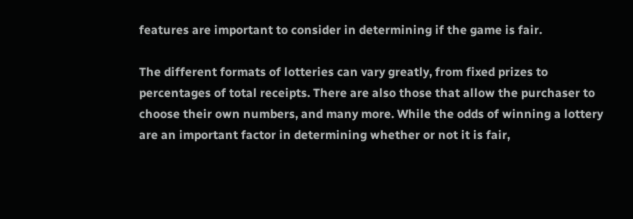features are important to consider in determining if the game is fair.

The different formats of lotteries can vary greatly, from fixed prizes to percentages of total receipts. There are also those that allow the purchaser to choose their own numbers, and many more. While the odds of winning a lottery are an important factor in determining whether or not it is fair,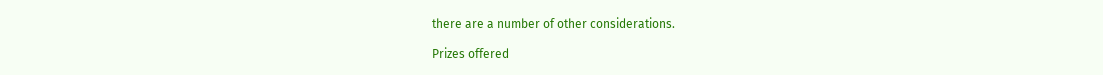there are a number of other considerations.

Prizes offered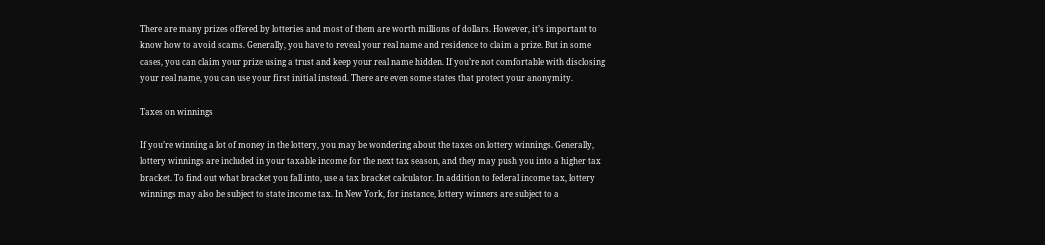There are many prizes offered by lotteries and most of them are worth millions of dollars. However, it’s important to know how to avoid scams. Generally, you have to reveal your real name and residence to claim a prize. But in some cases, you can claim your prize using a trust and keep your real name hidden. If you’re not comfortable with disclosing your real name, you can use your first initial instead. There are even some states that protect your anonymity.

Taxes on winnings

If you’re winning a lot of money in the lottery, you may be wondering about the taxes on lottery winnings. Generally, lottery winnings are included in your taxable income for the next tax season, and they may push you into a higher tax bracket. To find out what bracket you fall into, use a tax bracket calculator. In addition to federal income tax, lottery winnings may also be subject to state income tax. In New York, for instance, lottery winners are subject to a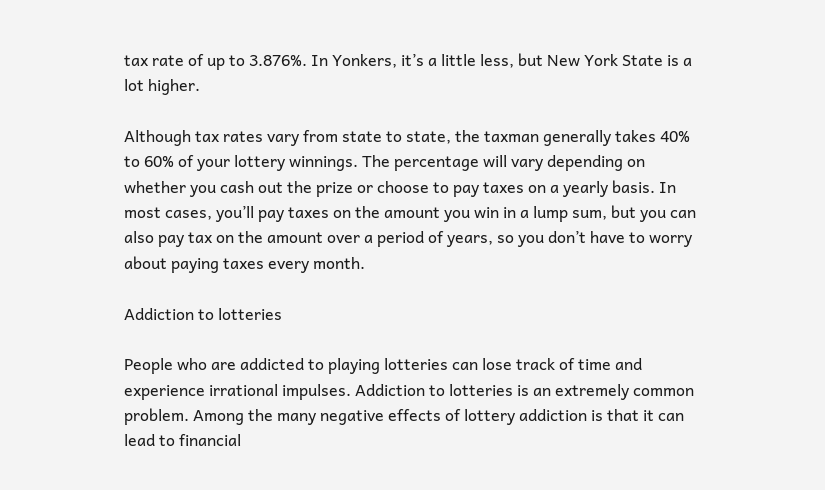tax rate of up to 3.876%. In Yonkers, it’s a little less, but New York State is a lot higher.

Although tax rates vary from state to state, the taxman generally takes 40% to 60% of your lottery winnings. The percentage will vary depending on whether you cash out the prize or choose to pay taxes on a yearly basis. In most cases, you’ll pay taxes on the amount you win in a lump sum, but you can also pay tax on the amount over a period of years, so you don’t have to worry about paying taxes every month.

Addiction to lotteries

People who are addicted to playing lotteries can lose track of time and experience irrational impulses. Addiction to lotteries is an extremely common problem. Among the many negative effects of lottery addiction is that it can lead to financial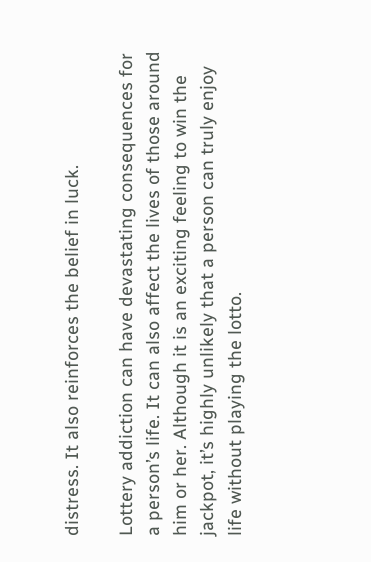distress. It also reinforces the belief in luck.

Lottery addiction can have devastating consequences for a person’s life. It can also affect the lives of those around him or her. Although it is an exciting feeling to win the jackpot, it’s highly unlikely that a person can truly enjoy life without playing the lotto.